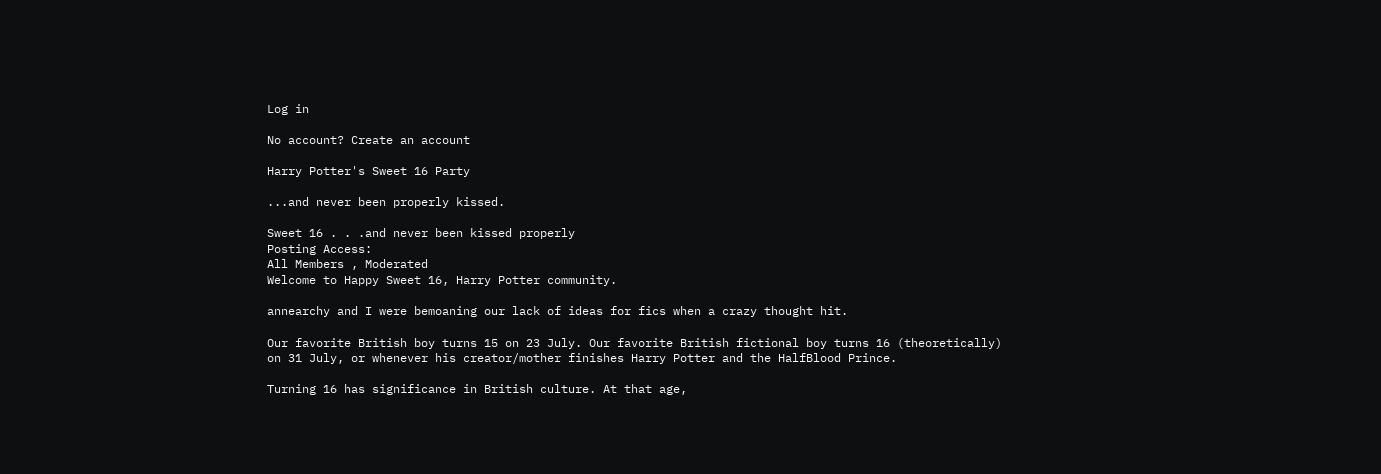Log in

No account? Create an account

Harry Potter's Sweet 16 Party

...and never been properly kissed.

Sweet 16 . . .and never been kissed properly
Posting Access:
All Members , Moderated
Welcome to Happy Sweet 16, Harry Potter community.

annearchy and I were bemoaning our lack of ideas for fics when a crazy thought hit.

Our favorite British boy turns 15 on 23 July. Our favorite British fictional boy turns 16 (theoretically) on 31 July, or whenever his creator/mother finishes Harry Potter and the HalfBlood Prince.

Turning 16 has significance in British culture. At that age,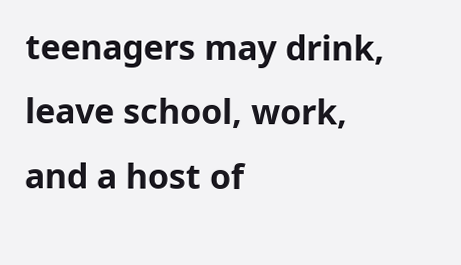teenagers may drink, leave school, work, and a host of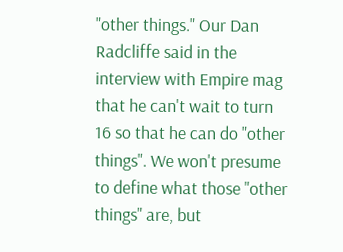"other things." Our Dan Radcliffe said in the interview with Empire mag that he can't wait to turn 16 so that he can do "other things". We won't presume to define what those "other things" are, but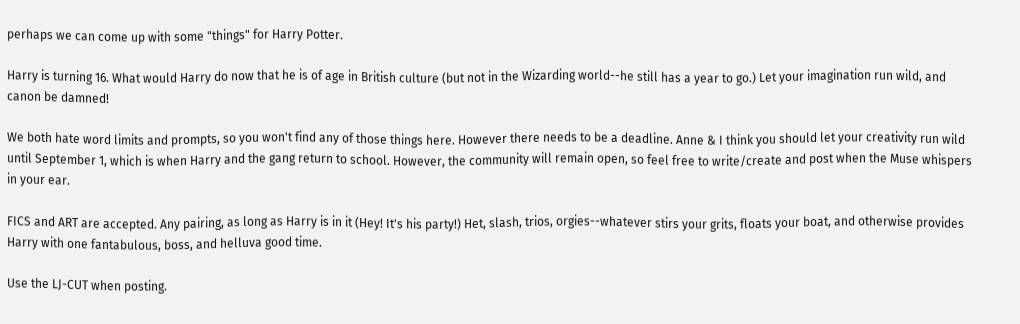perhaps we can come up with some "things" for Harry Potter.

Harry is turning 16. What would Harry do now that he is of age in British culture (but not in the Wizarding world--he still has a year to go.) Let your imagination run wild, and canon be damned!

We both hate word limits and prompts, so you won't find any of those things here. However there needs to be a deadline. Anne & I think you should let your creativity run wild until September 1, which is when Harry and the gang return to school. However, the community will remain open, so feel free to write/create and post when the Muse whispers in your ear.

FICS and ART are accepted. Any pairing, as long as Harry is in it (Hey! It's his party!) Het, slash, trios, orgies--whatever stirs your grits, floats your boat, and otherwise provides Harry with one fantabulous, boss, and helluva good time.

Use the LJ-CUT when posting.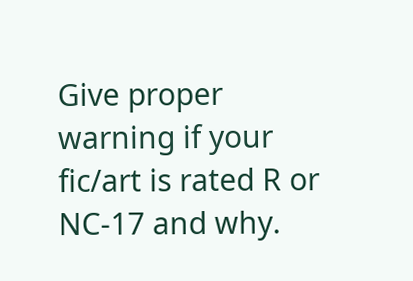Give proper warning if your fic/art is rated R or NC-17 and why.